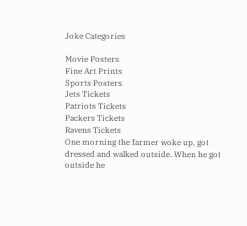Joke Categories

Movie Posters
Fine Art Prints
Sports Posters
Jets Tickets
Patriots Tickets
Packers Tickets
Ravens Tickets
One morning the farmer woke up, got dressed and walked outside. When he got outside he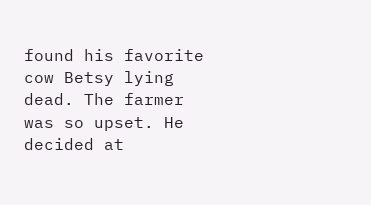found his favorite cow Betsy lying dead. The farmer was so upset. He decided at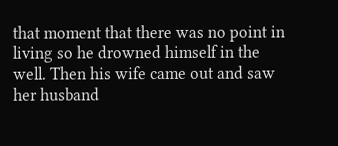that moment that there was no point in living so he drowned himself in the well. Then his wife came out and saw her husband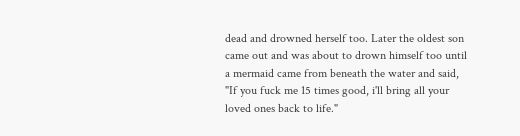dead and drowned herself too. Later the oldest son came out and was about to drown himself too until a mermaid came from beneath the water and said, "If you fuck me 15 times good, i'll bring all your loved ones back to life."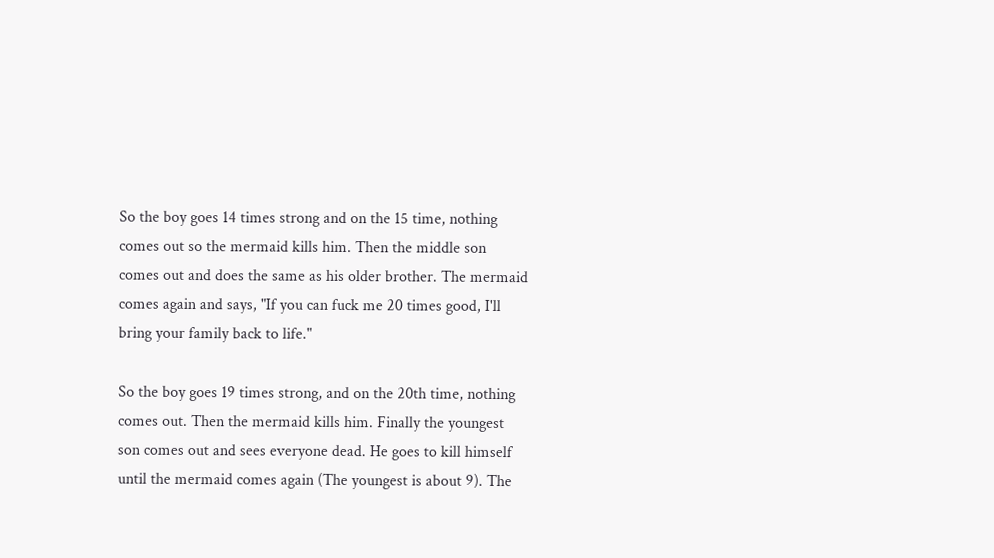So the boy goes 14 times strong and on the 15 time, nothing comes out so the mermaid kills him. Then the middle son comes out and does the same as his older brother. The mermaid comes again and says, "If you can fuck me 20 times good, I'll bring your family back to life."

So the boy goes 19 times strong, and on the 20th time, nothing comes out. Then the mermaid kills him. Finally the youngest son comes out and sees everyone dead. He goes to kill himself until the mermaid comes again (The youngest is about 9). The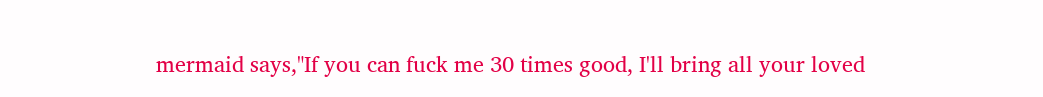mermaid says,"If you can fuck me 30 times good, I'll bring all your loved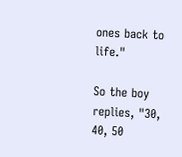ones back to life."

So the boy replies, "30, 40, 50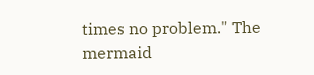times no problem." The mermaid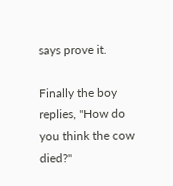says prove it.

Finally the boy replies, "How do you think the cow died?"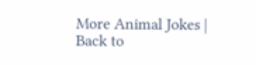More Animal Jokes | Back to